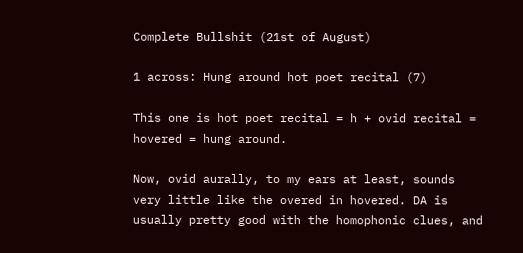Complete Bullshit (21st of August)

1 across: Hung around hot poet recital (7)

This one is hot poet recital = h + ovid recital = hovered = hung around.

Now, ovid aurally, to my ears at least, sounds very little like the overed in hovered. DA is usually pretty good with the homophonic clues, and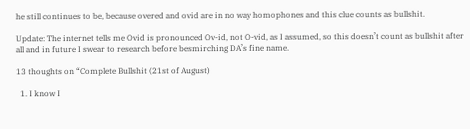he still continues to be, because overed and ovid are in no way homophones and this clue counts as bullshit.

Update: The internet tells me Ovid is pronounced Ov-id, not O-vid, as I assumed, so this doesn’t count as bullshit after all and in future I swear to research before besmirching DA’s fine name.

13 thoughts on “Complete Bullshit (21st of August)

  1. I know I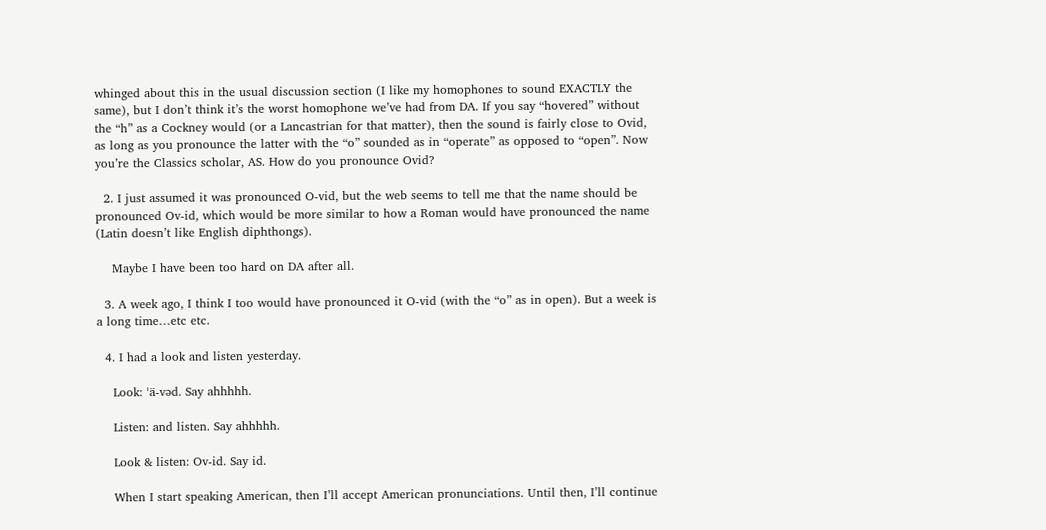whinged about this in the usual discussion section (I like my homophones to sound EXACTLY the same), but I don’t think it’s the worst homophone we’ve had from DA. If you say “hovered” without the “h” as a Cockney would (or a Lancastrian for that matter), then the sound is fairly close to Ovid, as long as you pronounce the latter with the “o” sounded as in “operate” as opposed to “open”. Now you’re the Classics scholar, AS. How do you pronounce Ovid?

  2. I just assumed it was pronounced O-vid, but the web seems to tell me that the name should be pronounced Ov-id, which would be more similar to how a Roman would have pronounced the name (Latin doesn’t like English diphthongs).

    Maybe I have been too hard on DA after all.

  3. A week ago, I think I too would have pronounced it O-vid (with the “o” as in open). But a week is a long time…etc etc.

  4. I had a look and listen yesterday.

    Look: ˈä-vəd. Say ahhhhh.

    Listen: and listen. Say ahhhhh.

    Look & listen: Ov-id. Say id.

    When I start speaking American, then I’ll accept American pronunciations. Until then, I’ll continue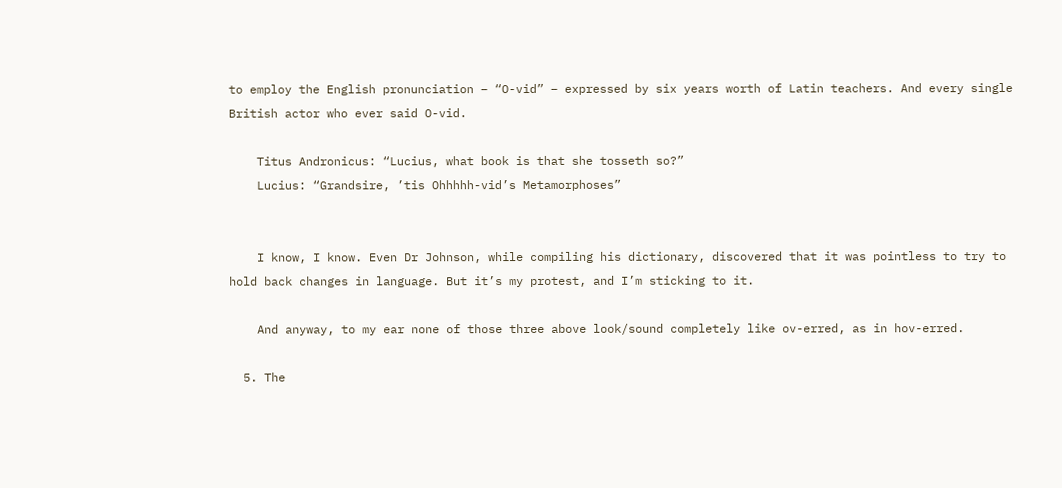to employ the English pronunciation – “O-vid” – expressed by six years worth of Latin teachers. And every single British actor who ever said O-vid.

    Titus Andronicus: “Lucius, what book is that she tosseth so?”
    Lucius: “Grandsire, ’tis Ohhhhh-vid’s Metamorphoses”


    I know, I know. Even Dr Johnson, while compiling his dictionary, discovered that it was pointless to try to hold back changes in language. But it’s my protest, and I’m sticking to it.

    And anyway, to my ear none of those three above look/sound completely like ov-erred, as in hov-erred.

  5. The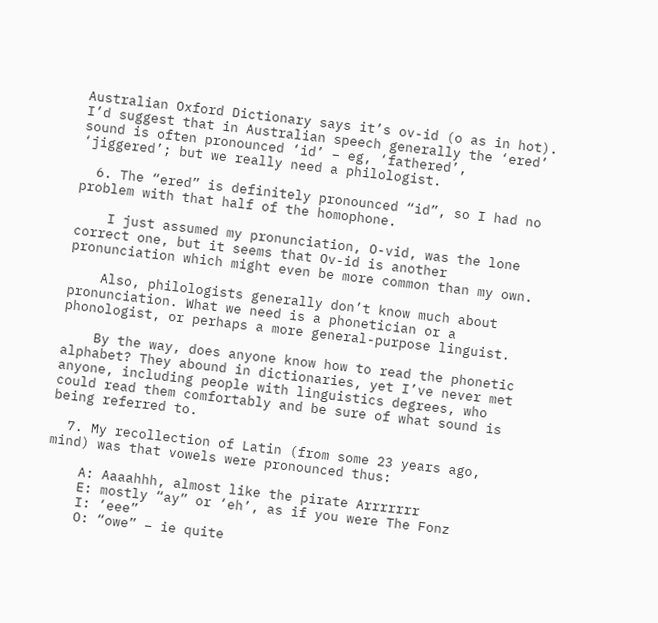Australian Oxford Dictionary says it’s ov-id (o as in hot). I’d suggest that in Australian speech generally the ‘ered’ sound is often pronounced ‘id’ – eg, ‘fathered’, ‘jiggered’; but we really need a philologist.

  6. The “ered” is definitely pronounced “id”, so I had no problem with that half of the homophone.

    I just assumed my pronunciation, O-vid, was the lone correct one, but it seems that Ov-id is another pronunciation which might even be more common than my own.

    Also, philologists generally don’t know much about pronunciation. What we need is a phonetician or a phonologist, or perhaps a more general-purpose linguist.

    By the way, does anyone know how to read the phonetic alphabet? They abound in dictionaries, yet I’ve never met anyone, including people with linguistics degrees, who could read them comfortably and be sure of what sound is being referred to.

  7. My recollection of Latin (from some 23 years ago, mind) was that vowels were pronounced thus:

    A: Aaaahhh, almost like the pirate Arrrrrrr
    E: mostly “ay” or ‘eh’, as if you were The Fonz
    I: ‘eee”
    O: “owe” – ie quite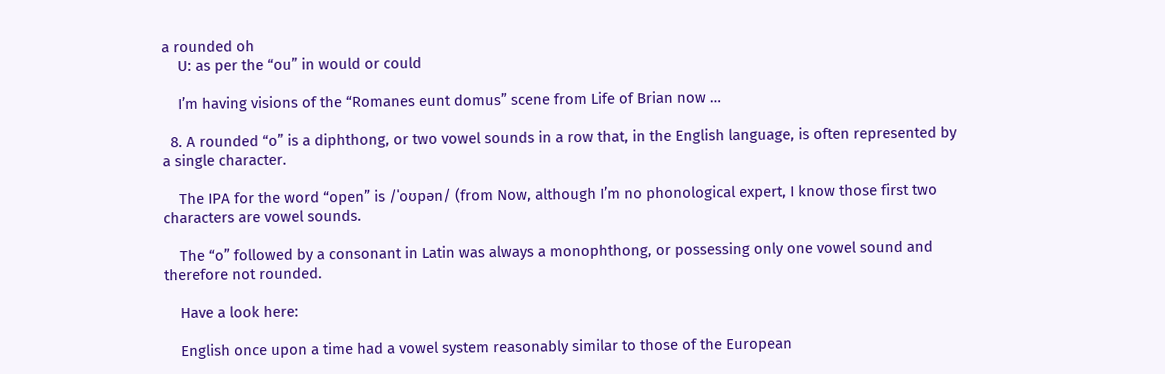a rounded oh
    U: as per the “ou” in would or could

    I’m having visions of the “Romanes eunt domus” scene from Life of Brian now …

  8. A rounded “o” is a diphthong, or two vowel sounds in a row that, in the English language, is often represented by a single character.

    The IPA for the word “open” is /ˈoʊpən/ (from Now, although I’m no phonological expert, I know those first two characters are vowel sounds.

    The “o” followed by a consonant in Latin was always a monophthong, or possessing only one vowel sound and therefore not rounded.

    Have a look here:

    English once upon a time had a vowel system reasonably similar to those of the European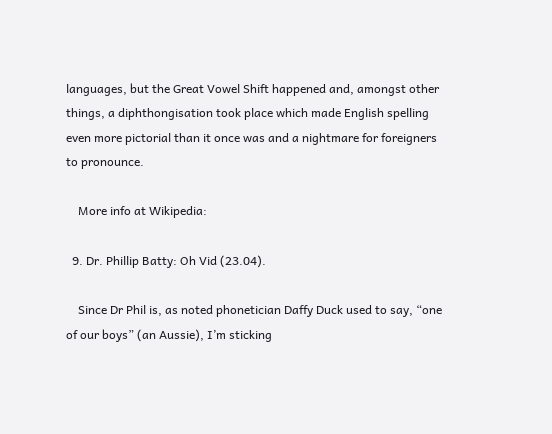languages, but the Great Vowel Shift happened and, amongst other things, a diphthongisation took place which made English spelling even more pictorial than it once was and a nightmare for foreigners to pronounce.

    More info at Wikipedia:

  9. Dr. Phillip Batty: Oh Vid (23.04).

    Since Dr Phil is, as noted phonetician Daffy Duck used to say, “one of our boys” (an Aussie), I’m sticking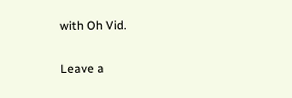with Oh Vid.

Leave a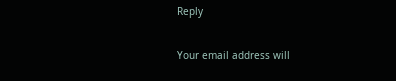Reply

Your email address will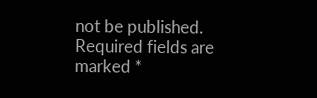not be published. Required fields are marked *